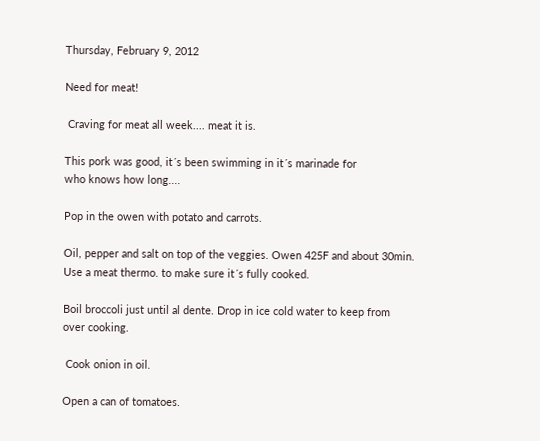Thursday, February 9, 2012

Need for meat!

 Craving for meat all week.... meat it is.

This pork was good, it´s been swimming in it´s marinade for
who knows how long....

Pop in the owen with potato and carrots.

Oil, pepper and salt on top of the veggies. Owen 425F and about 30min.
Use a meat thermo. to make sure it´s fully cooked.

Boil broccoli just until al dente. Drop in ice cold water to keep from
over cooking.

 Cook onion in oil.

Open a can of tomatoes.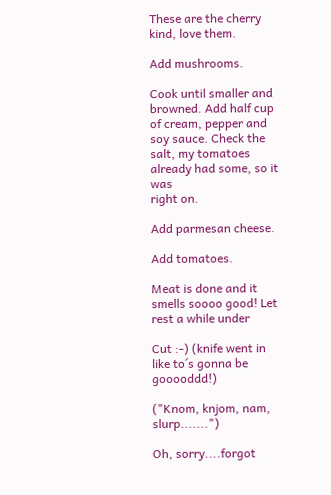These are the cherry kind, love them.

Add mushrooms.

Cook until smaller and browned. Add half cup of cream, pepper and
soy sauce. Check the salt, my tomatoes already had some, so it was
right on.

Add parmesan cheese.

Add tomatoes.

Meat is done and it smells soooo good! Let rest a while under

Cut :-) (knife went in like to´s gonna be gooooddd!)

("Knom, knjom, nam, slurp.......")

Oh, sorry....forgot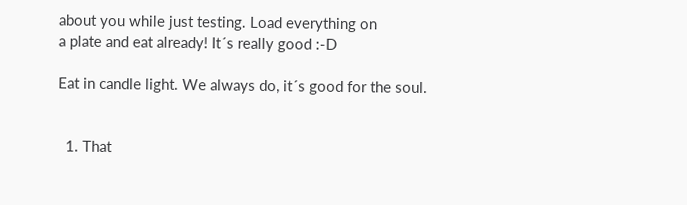about you while just testing. Load everything on
a plate and eat already! It´s really good :-D

Eat in candle light. We always do, it´s good for the soul.


  1. That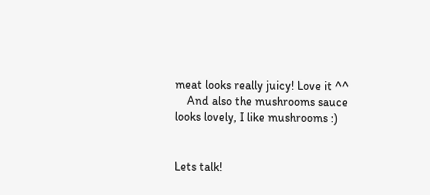meat looks really juicy! Love it ^^
    And also the mushrooms sauce looks lovely, I like mushrooms :)


Lets talk!